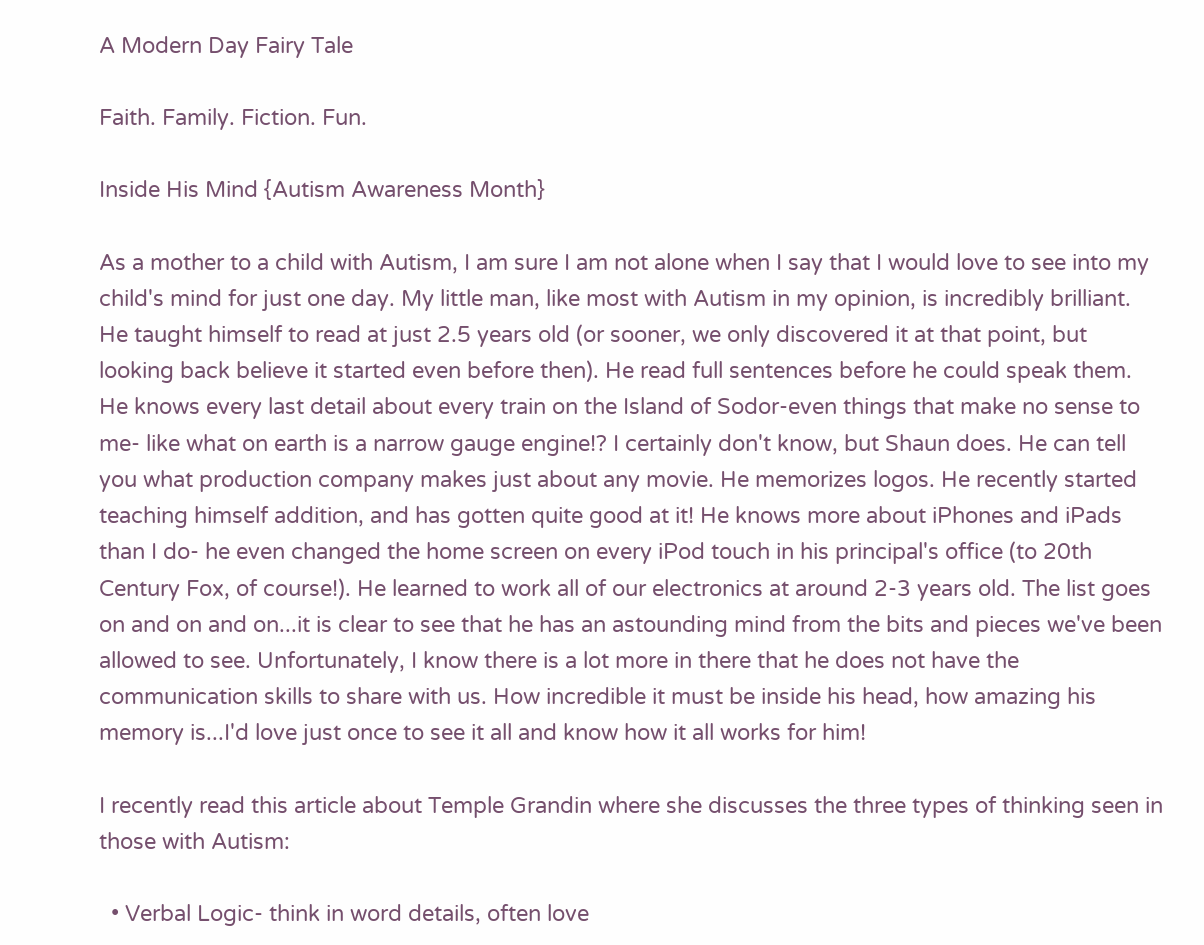A Modern Day Fairy Tale

Faith. Family. Fiction. Fun.

Inside His Mind {Autism Awareness Month}

As a mother to a child with Autism, I am sure I am not alone when I say that I would love to see into my child's mind for just one day. My little man, like most with Autism in my opinion, is incredibly brilliant. He taught himself to read at just 2.5 years old (or sooner, we only discovered it at that point, but looking back believe it started even before then). He read full sentences before he could speak them. He knows every last detail about every train on the Island of Sodor-even things that make no sense to me- like what on earth is a narrow gauge engine!? I certainly don't know, but Shaun does. He can tell you what production company makes just about any movie. He memorizes logos. He recently started teaching himself addition, and has gotten quite good at it! He knows more about iPhones and iPads than I do- he even changed the home screen on every iPod touch in his principal's office (to 20th Century Fox, of course!). He learned to work all of our electronics at around 2-3 years old. The list goes on and on and on...it is clear to see that he has an astounding mind from the bits and pieces we've been allowed to see. Unfortunately, I know there is a lot more in there that he does not have the communication skills to share with us. How incredible it must be inside his head, how amazing his memory is...I'd love just once to see it all and know how it all works for him!

I recently read this article about Temple Grandin where she discusses the three types of thinking seen in those with Autism:

  • Verbal Logic- think in word details, often love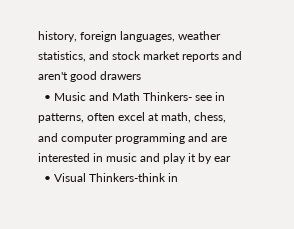history, foreign languages, weather statistics, and stock market reports and aren't good drawers
  • Music and Math Thinkers- see in patterns, often excel at math, chess, and computer programming and are interested in music and play it by ear
  • Visual Thinkers-think in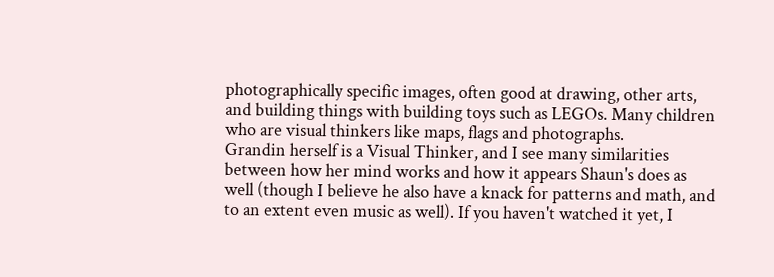photographically specific images, often good at drawing, other arts, and building things with building toys such as LEGOs. Many children who are visual thinkers like maps, flags and photographs.
Grandin herself is a Visual Thinker, and I see many similarities between how her mind works and how it appears Shaun's does as well (though I believe he also have a knack for patterns and math, and to an extent even music as well). If you haven't watched it yet, I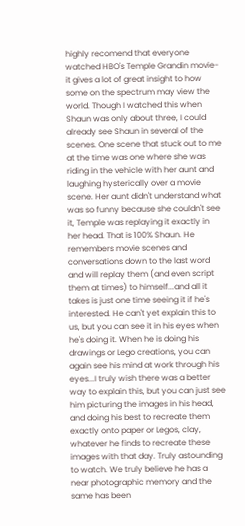highly recomend that everyone watched HBO's Temple Grandin movie- it gives a lot of great insight to how some on the spectrum may view the world. Though I watched this when Shaun was only about three, I could already see Shaun in several of the scenes. One scene that stuck out to me at the time was one where she was riding in the vehicle with her aunt and laughing hysterically over a movie scene. Her aunt didn't understand what was so funny because she couldn't see it, Temple was replaying it exactly in her head. That is 100% Shaun. He remembers movie scenes and conversations down to the last word and will replay them (and even script them at times) to himself...and all it takes is just one time seeing it if he's interested. He can't yet explain this to us, but you can see it in his eyes when he's doing it. When he is doing his drawings or Lego creations, you can again see his mind at work through his eyes...I truly wish there was a better way to explain this, but you can just see him picturing the images in his head, and doing his best to recreate them exactly onto paper or Legos, clay, whatever he finds to recreate these images with that day. Truly astounding to watch. We truly believe he has a near photographic memory and the same has been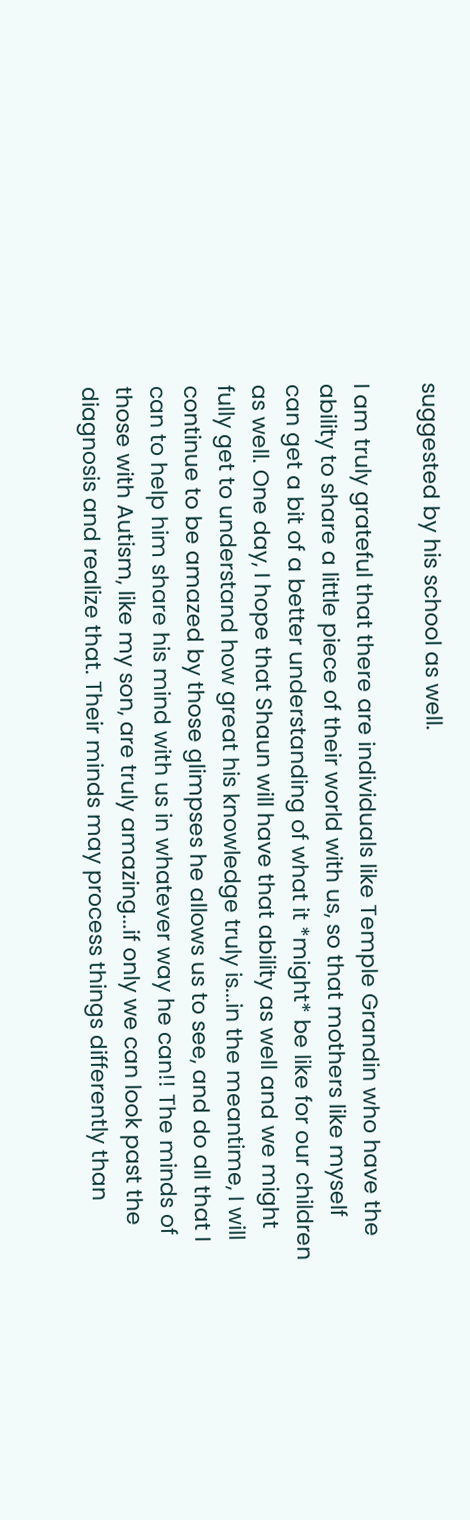suggested by his school as well.

I am truly grateful that there are individuals like Temple Grandin who have the ability to share a little piece of their world with us, so that mothers like myself can get a bit of a better understanding of what it *might* be like for our children as well. One day, I hope that Shaun will have that ability as well and we might fully get to understand how great his knowledge truly is...in the meantime, I will continue to be amazed by those glimpses he allows us to see, and do all that I can to help him share his mind with us in whatever way he can!! The minds of those with Autism, like my son, are truly amazing...if only we can look past the diagnosis and realize that. Their minds may process things differently than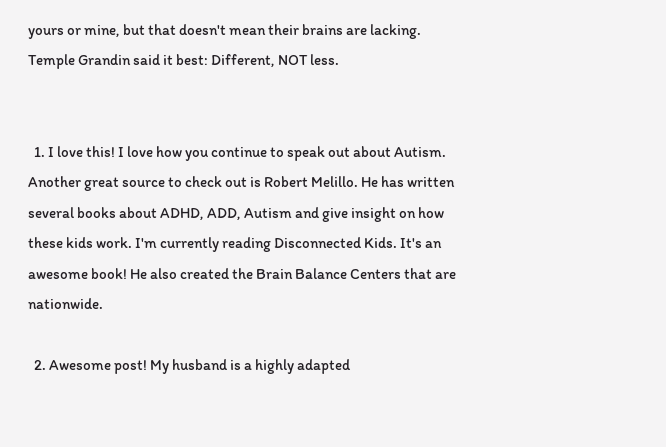yours or mine, but that doesn't mean their brains are lacking. Temple Grandin said it best: Different, NOT less.


  1. I love this! I love how you continue to speak out about Autism. Another great source to check out is Robert Melillo. He has written several books about ADHD, ADD, Autism and give insight on how these kids work. I'm currently reading Disconnected Kids. It's an awesome book! He also created the Brain Balance Centers that are nationwide.

  2. Awesome post! My husband is a highly adapted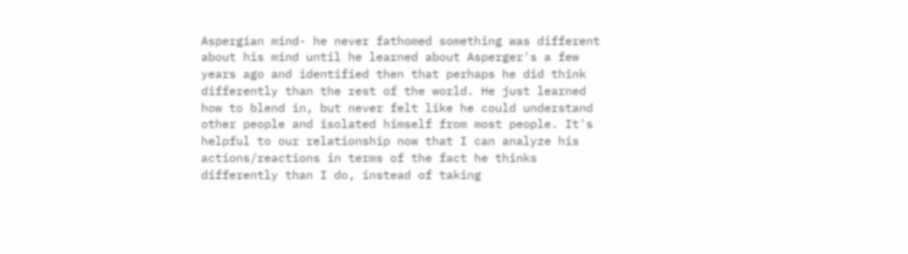Aspergian mind- he never fathomed something was different about his mind until he learned about Asperger's a few years ago and identified then that perhaps he did think differently than the rest of the world. He just learned how to blend in, but never felt like he could understand other people and isolated himself from most people. It's helpful to our relationship now that I can analyze his actions/reactions in terms of the fact he thinks differently than I do, instead of taking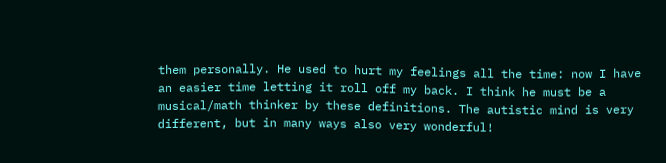them personally. He used to hurt my feelings all the time: now I have an easier time letting it roll off my back. I think he must be a musical/math thinker by these definitions. The autistic mind is very different, but in many ways also very wonderful!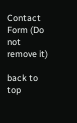Contact Form (Do not remove it)

back to top